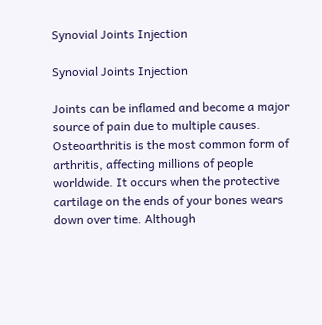Synovial Joints Injection

Synovial Joints Injection

Joints can be inflamed and become a major source of pain due to multiple causes. Osteoarthritis is the most common form of arthritis, affecting millions of people worldwide. It occurs when the protective cartilage on the ends of your bones wears down over time. Although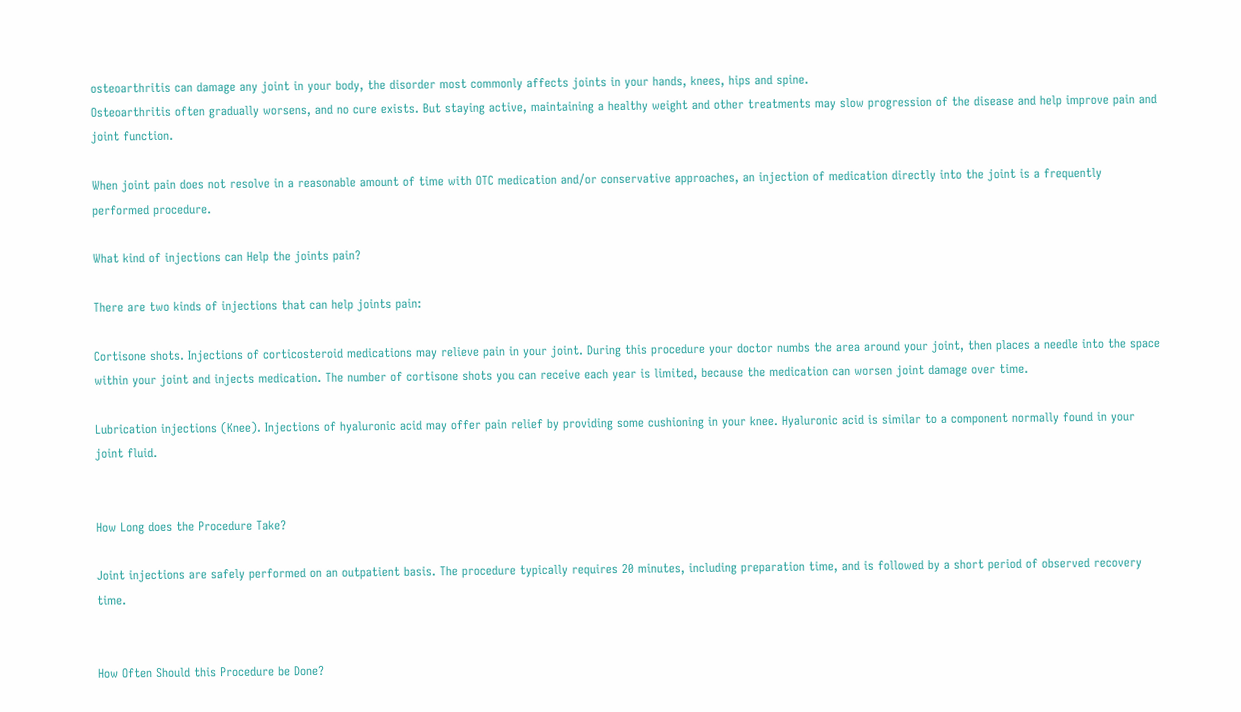osteoarthritis can damage any joint in your body, the disorder most commonly affects joints in your hands, knees, hips and spine.
Osteoarthritis often gradually worsens, and no cure exists. But staying active, maintaining a healthy weight and other treatments may slow progression of the disease and help improve pain and joint function.

When joint pain does not resolve in a reasonable amount of time with OTC medication and/or conservative approaches, an injection of medication directly into the joint is a frequently performed procedure.

What kind of injections can Help the joints pain?

There are two kinds of injections that can help joints pain:

Cortisone shots. Injections of corticosteroid medications may relieve pain in your joint. During this procedure your doctor numbs the area around your joint, then places a needle into the space within your joint and injects medication. The number of cortisone shots you can receive each year is limited, because the medication can worsen joint damage over time.

Lubrication injections (Knee). Injections of hyaluronic acid may offer pain relief by providing some cushioning in your knee. Hyaluronic acid is similar to a component normally found in your joint fluid.


How Long does the Procedure Take?

Joint injections are safely performed on an outpatient basis. The procedure typically requires 20 minutes, including preparation time, and is followed by a short period of observed recovery time.


How Often Should this Procedure be Done?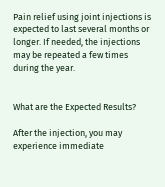Pain relief using joint injections is expected to last several months or longer. If needed, the injections may be repeated a few times during the year.


What are the Expected Results?

After the injection, you may experience immediate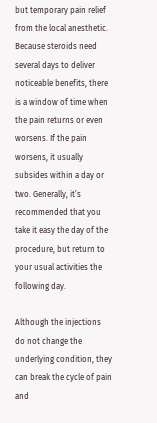but temporary pain relief from the local anesthetic. Because steroids need several days to deliver noticeable benefits, there is a window of time when the pain returns or even worsens. If the pain worsens, it usually subsides within a day or two. Generally, it’s recommended that you take it easy the day of the procedure, but return to your usual activities the following day.

Although the injections do not change the underlying condition, they can break the cycle of pain and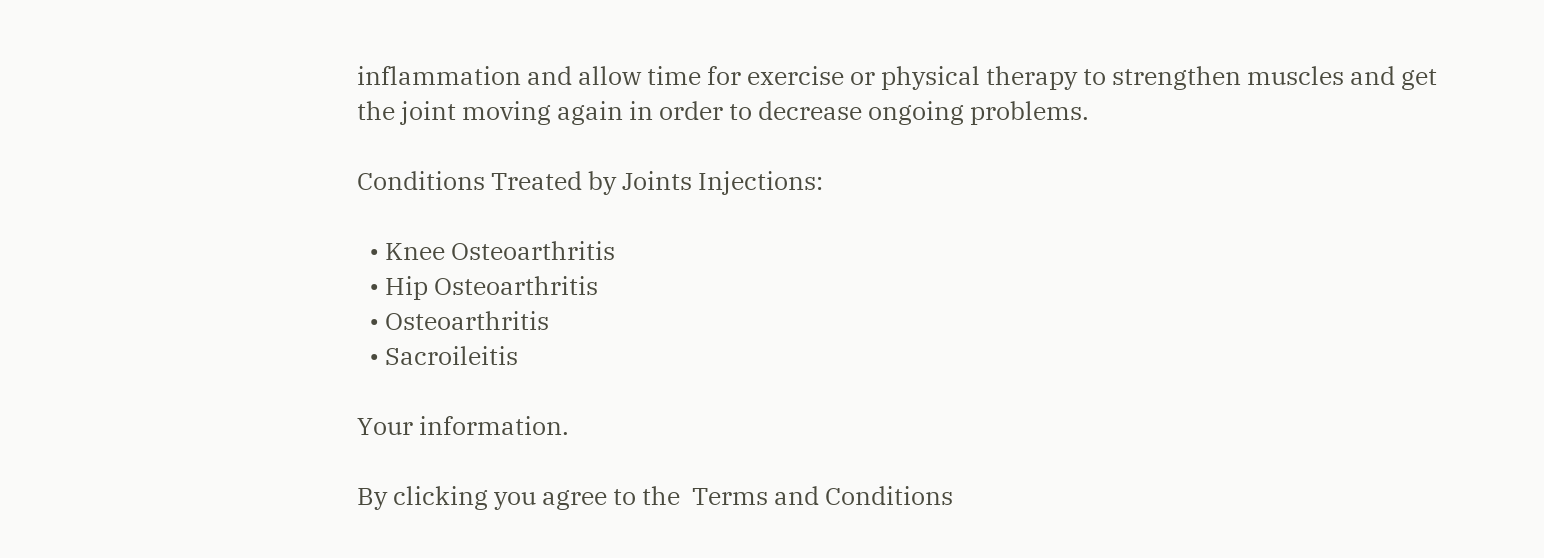inflammation and allow time for exercise or physical therapy to strengthen muscles and get the joint moving again in order to decrease ongoing problems.

Conditions Treated by Joints Injections:

  • Knee Osteoarthritis
  • Hip Osteoarthritis
  • Osteoarthritis
  • Sacroileitis

Your information.

By clicking you agree to the  Terms and Conditions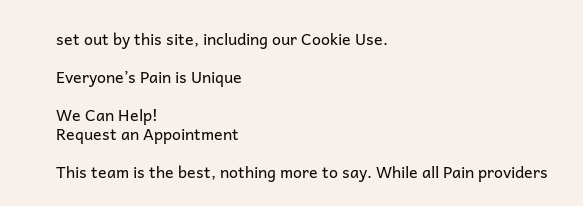set out by this site, including our Cookie Use.

Everyone’s Pain is Unique

We Can Help!
Request an Appointment

This team is the best, nothing more to say. While all Pain providers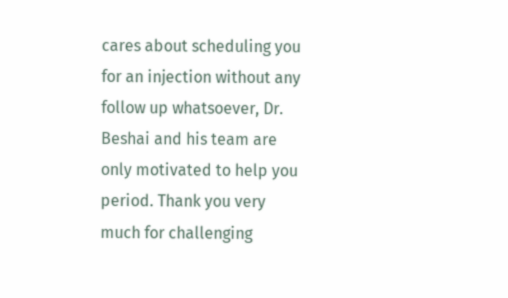cares about scheduling you for an injection without any follow up whatsoever, Dr. Beshai and his team are only motivated to help you period. Thank you very much for challenging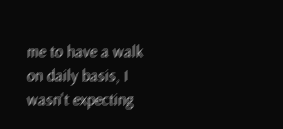me to have a walk on daily basis, I wasn't expecting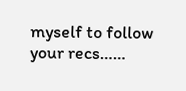myself to follow your recs……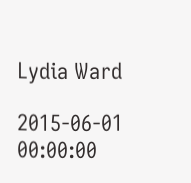Lydia Ward

2015-06-01 00:00:00